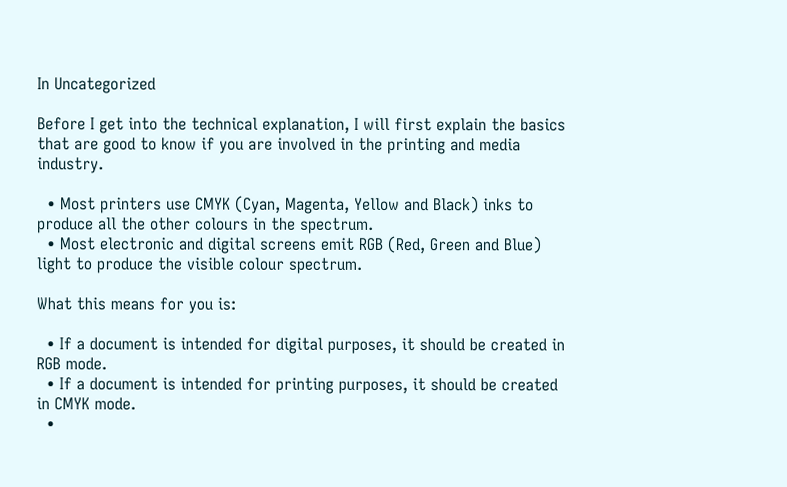In Uncategorized

Before I get into the technical explanation, I will first explain the basics that are good to know if you are involved in the printing and media industry.

  • Most printers use CMYK (Cyan, Magenta, Yellow and Black) inks to produce all the other colours in the spectrum.
  • Most electronic and digital screens emit RGB (Red, Green and Blue) light to produce the visible colour spectrum.

What this means for you is:

  • If a document is intended for digital purposes, it should be created in RGB mode.
  • If a document is intended for printing purposes, it should be created in CMYK mode.
  •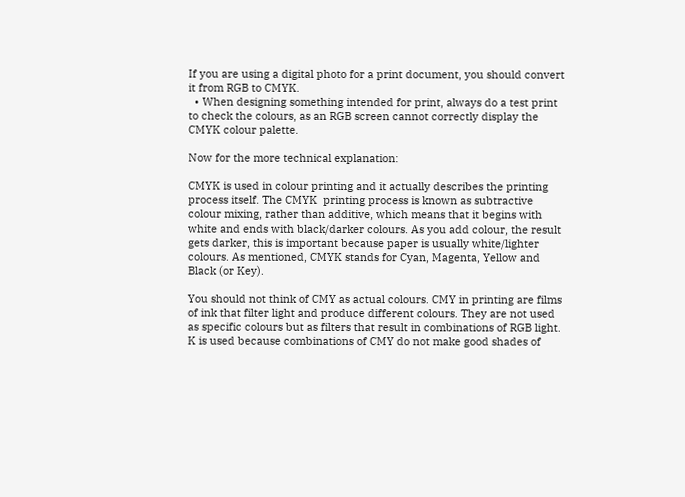If you are using a digital photo for a print document, you should convert it from RGB to CMYK.
  • When designing something intended for print, always do a test print to check the colours, as an RGB screen cannot correctly display the CMYK colour palette.

Now for the more technical explanation:

CMYK is used in colour printing and it actually describes the printing process itself. The CMYK  printing process is known as subtractive colour mixing, rather than additive, which means that it begins with white and ends with black/darker colours. As you add colour, the result gets darker, this is important because paper is usually white/lighter colours. As mentioned, CMYK stands for Cyan, Magenta, Yellow and Black (or Key).

You should not think of CMY as actual colours. CMY in printing are films of ink that filter light and produce different colours. They are not used as specific colours but as filters that result in combinations of RGB light. K is used because combinations of CMY do not make good shades of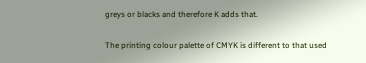greys or blacks and therefore K adds that.

The printing colour palette of CMYK is different to that used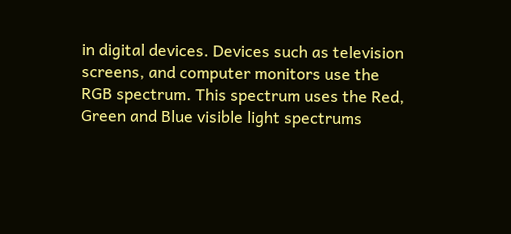in digital devices. Devices such as television screens, and computer monitors use the RGB spectrum. This spectrum uses the Red, Green and Blue visible light spectrums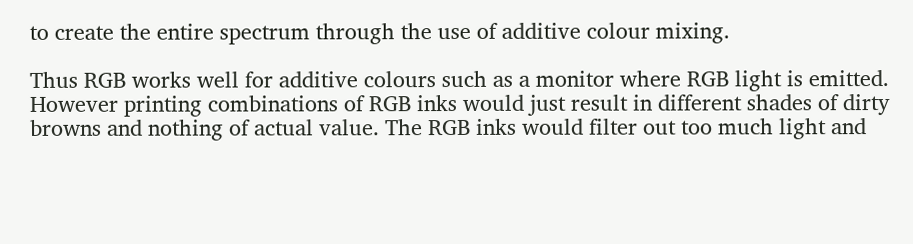to create the entire spectrum through the use of additive colour mixing.

Thus RGB works well for additive colours such as a monitor where RGB light is emitted. However printing combinations of RGB inks would just result in different shades of dirty browns and nothing of actual value. The RGB inks would filter out too much light and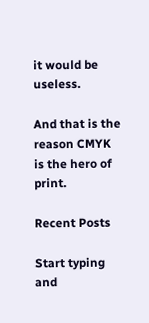it would be useless.

And that is the reason CMYK is the hero of print.

Recent Posts

Start typing and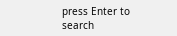press Enter to search